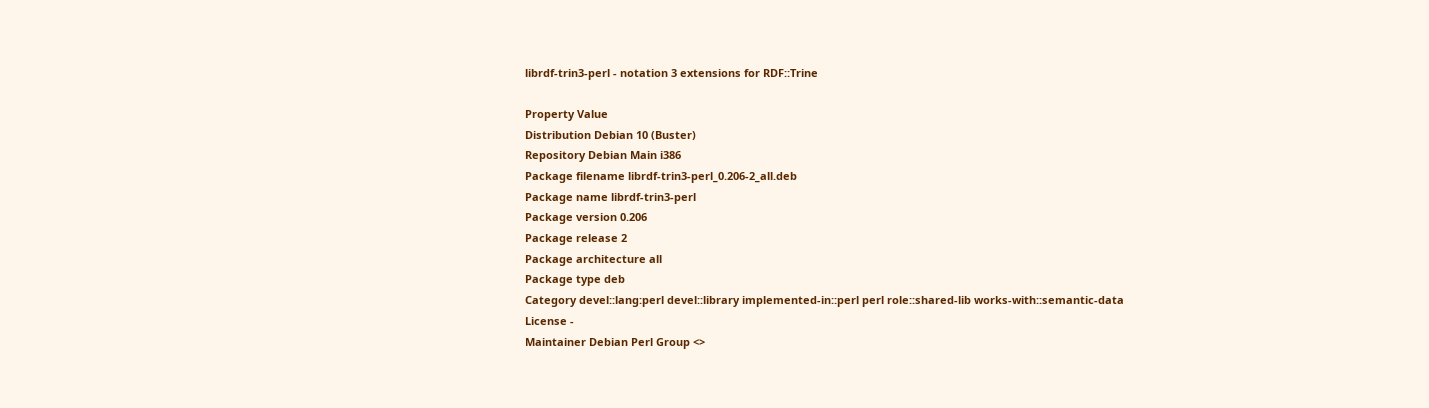librdf-trin3-perl - notation 3 extensions for RDF::Trine

Property Value
Distribution Debian 10 (Buster)
Repository Debian Main i386
Package filename librdf-trin3-perl_0.206-2_all.deb
Package name librdf-trin3-perl
Package version 0.206
Package release 2
Package architecture all
Package type deb
Category devel::lang:perl devel::library implemented-in::perl perl role::shared-lib works-with::semantic-data
License -
Maintainer Debian Perl Group <>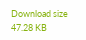Download size 47.28 KB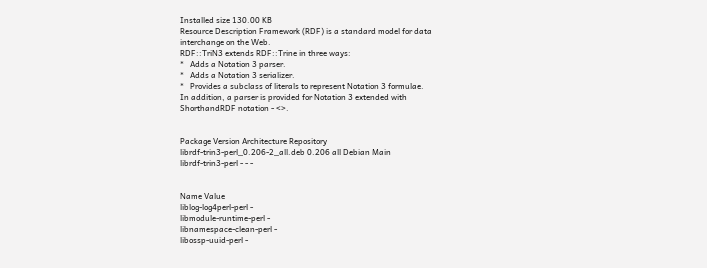Installed size 130.00 KB
Resource Description Framework (RDF) is a standard model for data
interchange on the Web.
RDF::TriN3 extends RDF::Trine in three ways:
*   Adds a Notation 3 parser.
*   Adds a Notation 3 serializer.
*   Provides a subclass of literals to represent Notation 3 formulae.
In addition, a parser is provided for Notation 3 extended with
ShorthandRDF notation - <>.


Package Version Architecture Repository
librdf-trin3-perl_0.206-2_all.deb 0.206 all Debian Main
librdf-trin3-perl - - -


Name Value
liblog-log4perl-perl -
libmodule-runtime-perl -
libnamespace-clean-perl -
libossp-uuid-perl -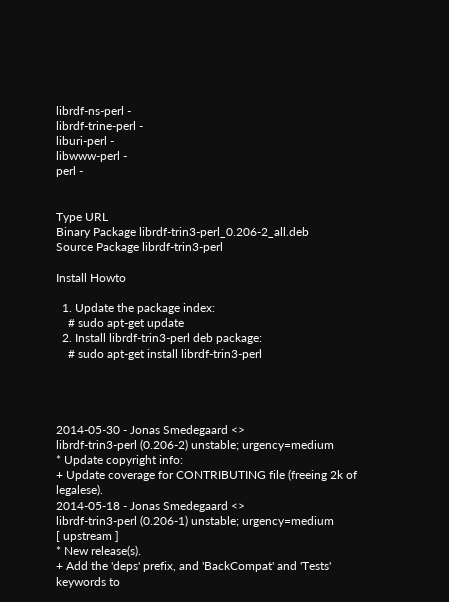librdf-ns-perl -
librdf-trine-perl -
liburi-perl -
libwww-perl -
perl -


Type URL
Binary Package librdf-trin3-perl_0.206-2_all.deb
Source Package librdf-trin3-perl

Install Howto

  1. Update the package index:
    # sudo apt-get update
  2. Install librdf-trin3-perl deb package:
    # sudo apt-get install librdf-trin3-perl




2014-05-30 - Jonas Smedegaard <>
librdf-trin3-perl (0.206-2) unstable; urgency=medium
* Update copyright info:
+ Update coverage for CONTRIBUTING file (freeing 2k of legalese).
2014-05-18 - Jonas Smedegaard <>
librdf-trin3-perl (0.206-1) unstable; urgency=medium
[ upstream ]
* New release(s).
+ Add the 'deps' prefix, and 'BackCompat' and 'Tests' keywords to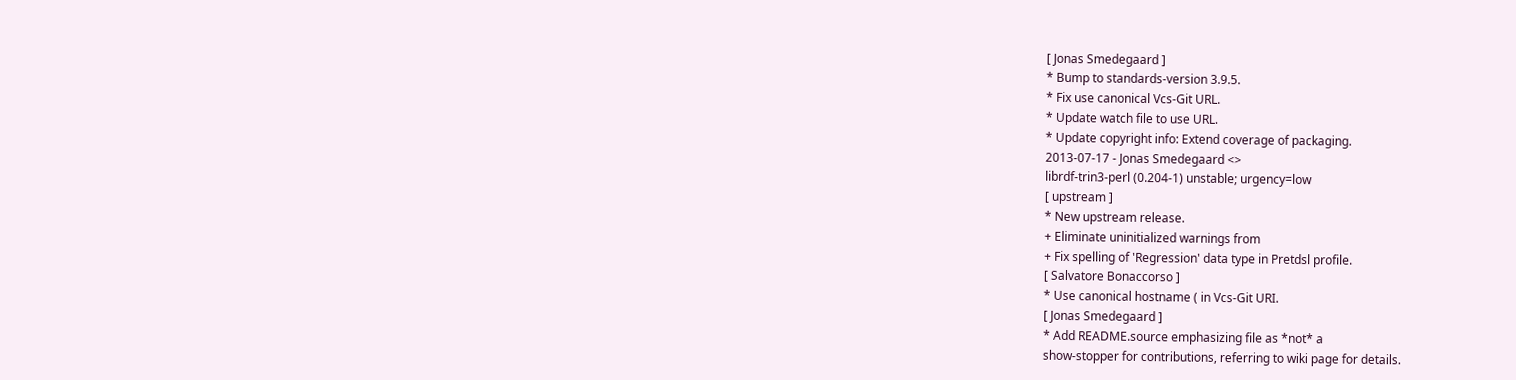[ Jonas Smedegaard ]
* Bump to standards-version 3.9.5.
* Fix use canonical Vcs-Git URL.
* Update watch file to use URL.
* Update copyright info: Extend coverage of packaging.
2013-07-17 - Jonas Smedegaard <>
librdf-trin3-perl (0.204-1) unstable; urgency=low
[ upstream ]
* New upstream release.
+ Eliminate uninitialized warnings from
+ Fix spelling of 'Regression' data type in Pretdsl profile.
[ Salvatore Bonaccorso ]
* Use canonical hostname ( in Vcs-Git URI.
[ Jonas Smedegaard ]
* Add README.source emphasizing file as *not* a
show-stopper for contributions, referring to wiki page for details.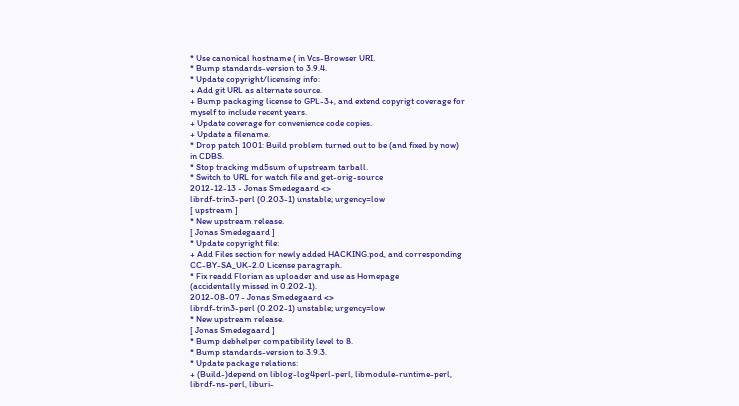* Use canonical hostname ( in Vcs-Browser URI.
* Bump standards-version to 3.9.4.
* Update copyright/licensing info:
+ Add git URL as alternate source.
+ Bump packaging license to GPL-3+, and extend copyrigt coverage for
myself to include recent years.
+ Update coverage for convenience code copies.
+ Update a filename.
* Drop patch 1001: Build problem turned out to be (and fixed by now)
in CDBS.
* Stop tracking md5sum of upstream tarball.
* Switch to URL for watch file and get-orig-source
2012-12-13 - Jonas Smedegaard <>
librdf-trin3-perl (0.203-1) unstable; urgency=low
[ upstream ]
* New upstream release.
[ Jonas Smedegaard ]
* Update copyright file:
+ Add Files section for newly added HACKING.pod, and corresponding
CC-BY-SA_UK-2.0 License paragraph.
* Fix readd Florian as uploader and use as Homepage
(accidentally missed in 0.202-1).
2012-08-07 - Jonas Smedegaard <>
librdf-trin3-perl (0.202-1) unstable; urgency=low
* New upstream release.
[ Jonas Smedegaard ]
* Bump debhelper compatibility level to 8.
* Bump standards-version to 3.9.3.
* Update package relations:
+ (Build-)depend on liblog-log4perl-perl, libmodule-runtime-perl,
librdf-ns-perl, liburi-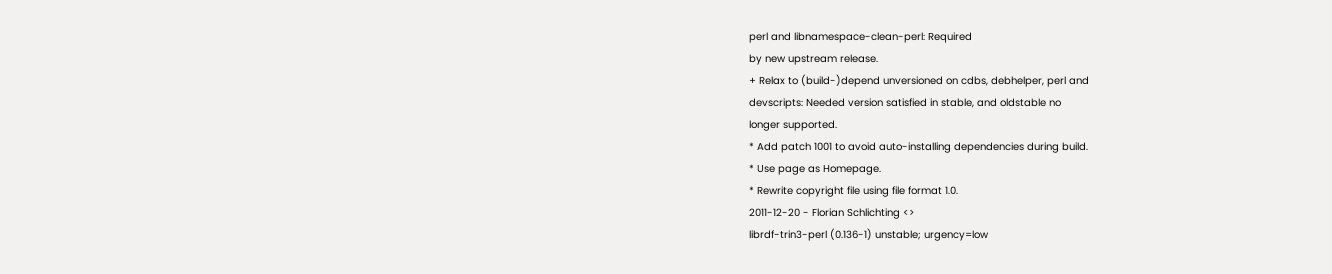perl and libnamespace-clean-perl: Required
by new upstream release.
+ Relax to (build-)depend unversioned on cdbs, debhelper, perl and
devscripts: Needed version satisfied in stable, and oldstable no
longer supported.
* Add patch 1001 to avoid auto-installing dependencies during build.
* Use page as Homepage.
* Rewrite copyright file using file format 1.0.
2011-12-20 - Florian Schlichting <>
librdf-trin3-perl (0.136-1) unstable; urgency=low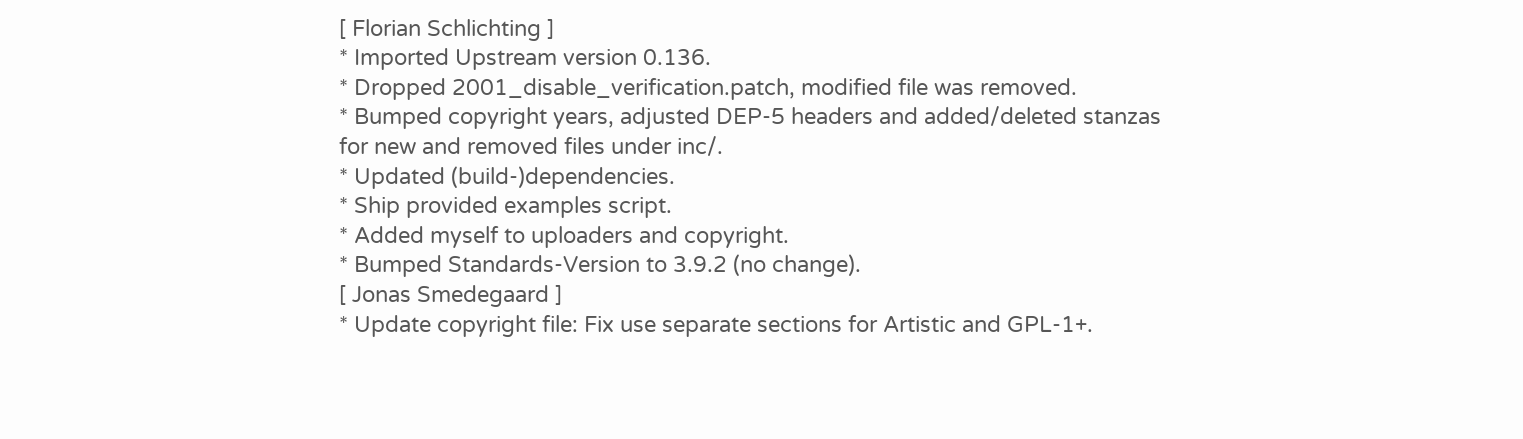[ Florian Schlichting ]
* Imported Upstream version 0.136.
* Dropped 2001_disable_verification.patch, modified file was removed.
* Bumped copyright years, adjusted DEP-5 headers and added/deleted stanzas
for new and removed files under inc/.
* Updated (build-)dependencies.
* Ship provided examples script.
* Added myself to uploaders and copyright.
* Bumped Standards-Version to 3.9.2 (no change).
[ Jonas Smedegaard ]
* Update copyright file: Fix use separate sections for Artistic and GPL-1+.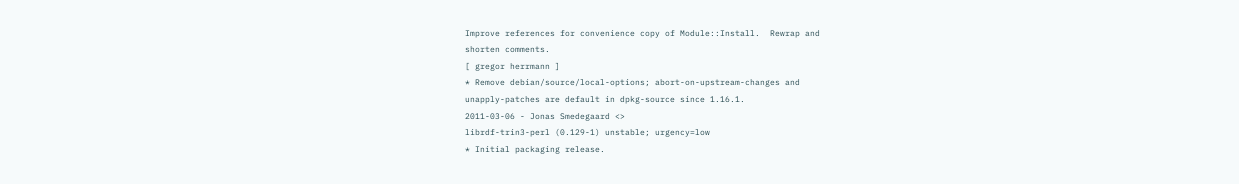Improve references for convenience copy of Module::Install.  Rewrap and
shorten comments.
[ gregor herrmann ]
* Remove debian/source/local-options; abort-on-upstream-changes and
unapply-patches are default in dpkg-source since 1.16.1.
2011-03-06 - Jonas Smedegaard <>
librdf-trin3-perl (0.129-1) unstable; urgency=low
* Initial packaging release.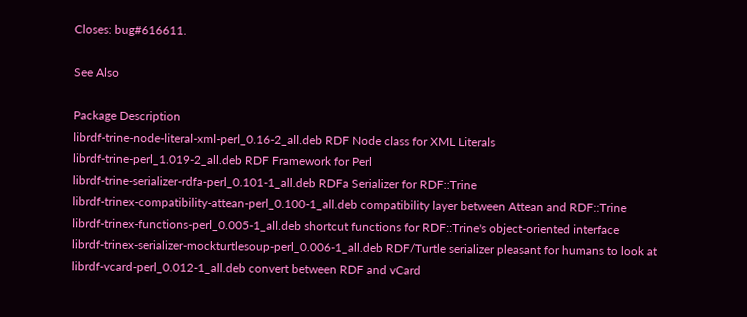Closes: bug#616611.

See Also

Package Description
librdf-trine-node-literal-xml-perl_0.16-2_all.deb RDF Node class for XML Literals
librdf-trine-perl_1.019-2_all.deb RDF Framework for Perl
librdf-trine-serializer-rdfa-perl_0.101-1_all.deb RDFa Serializer for RDF::Trine
librdf-trinex-compatibility-attean-perl_0.100-1_all.deb compatibility layer between Attean and RDF::Trine
librdf-trinex-functions-perl_0.005-1_all.deb shortcut functions for RDF::Trine's object-oriented interface
librdf-trinex-serializer-mockturtlesoup-perl_0.006-1_all.deb RDF/Turtle serializer pleasant for humans to look at
librdf-vcard-perl_0.012-1_all.deb convert between RDF and vCard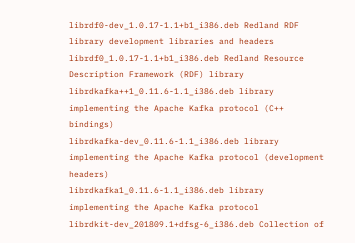librdf0-dev_1.0.17-1.1+b1_i386.deb Redland RDF library development libraries and headers
librdf0_1.0.17-1.1+b1_i386.deb Redland Resource Description Framework (RDF) library
librdkafka++1_0.11.6-1.1_i386.deb library implementing the Apache Kafka protocol (C++ bindings)
librdkafka-dev_0.11.6-1.1_i386.deb library implementing the Apache Kafka protocol (development headers)
librdkafka1_0.11.6-1.1_i386.deb library implementing the Apache Kafka protocol
librdkit-dev_201809.1+dfsg-6_i386.deb Collection of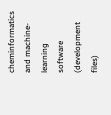cheminformatics and machine-learning software (development files)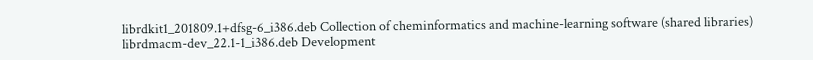librdkit1_201809.1+dfsg-6_i386.deb Collection of cheminformatics and machine-learning software (shared libraries)
librdmacm-dev_22.1-1_i386.deb Development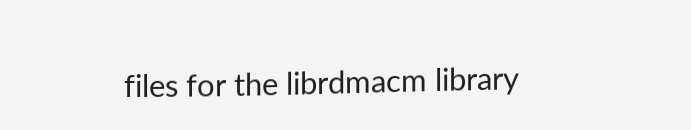files for the librdmacm library